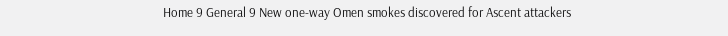Home 9 General 9 New one-way Omen smokes discovered for Ascent attackers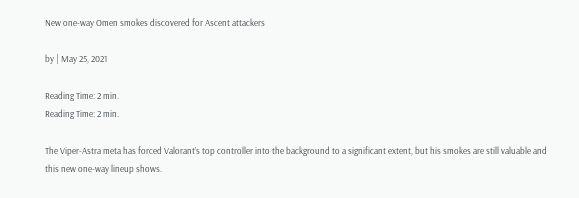New one-way Omen smokes discovered for Ascent attackers

by | May 25, 2021

Reading Time: 2 min.
Reading Time: 2 min.

The Viper-Astra meta has forced Valorant’s top controller into the background to a significant extent, but his smokes are still valuable and this new one-way lineup shows.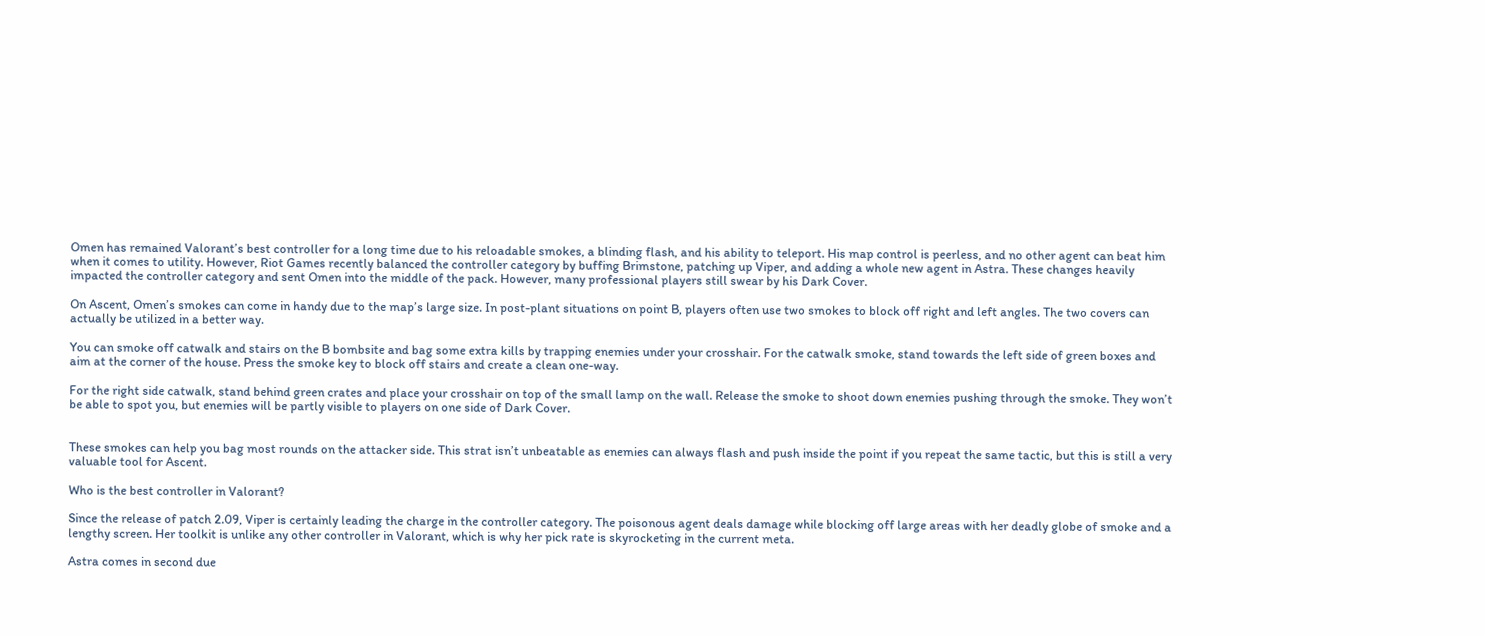Omen has remained Valorant’s best controller for a long time due to his reloadable smokes, a blinding flash, and his ability to teleport. His map control is peerless, and no other agent can beat him when it comes to utility. However, Riot Games recently balanced the controller category by buffing Brimstone, patching up Viper, and adding a whole new agent in Astra. These changes heavily impacted the controller category and sent Omen into the middle of the pack. However, many professional players still swear by his Dark Cover.

On Ascent, Omen’s smokes can come in handy due to the map’s large size. In post-plant situations on point B, players often use two smokes to block off right and left angles. The two covers can actually be utilized in a better way.

You can smoke off catwalk and stairs on the B bombsite and bag some extra kills by trapping enemies under your crosshair. For the catwalk smoke, stand towards the left side of green boxes and aim at the corner of the house. Press the smoke key to block off stairs and create a clean one-way.

For the right side catwalk, stand behind green crates and place your crosshair on top of the small lamp on the wall. Release the smoke to shoot down enemies pushing through the smoke. They won’t be able to spot you, but enemies will be partly visible to players on one side of Dark Cover.


These smokes can help you bag most rounds on the attacker side. This strat isn’t unbeatable as enemies can always flash and push inside the point if you repeat the same tactic, but this is still a very valuable tool for Ascent.

Who is the best controller in Valorant?

Since the release of patch 2.09, Viper is certainly leading the charge in the controller category. The poisonous agent deals damage while blocking off large areas with her deadly globe of smoke and a lengthy screen. Her toolkit is unlike any other controller in Valorant, which is why her pick rate is skyrocketing in the current meta.

Astra comes in second due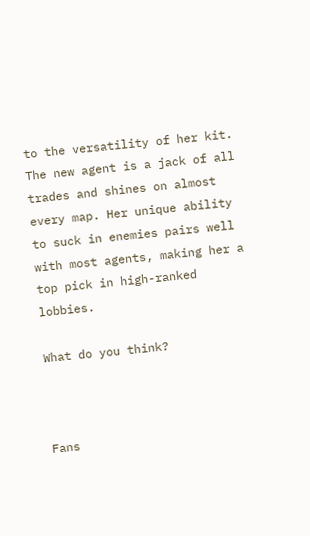to the versatility of her kit. The new agent is a jack of all trades and shines on almost every map. Her unique ability to suck in enemies pairs well with most agents, making her a top pick in high-ranked lobbies.

What do you think?



Fans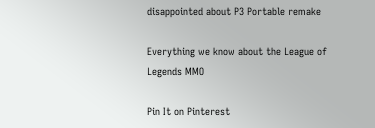disappointed about P3 Portable remake

Everything we know about the League of Legends MMO

Pin It on Pinterest